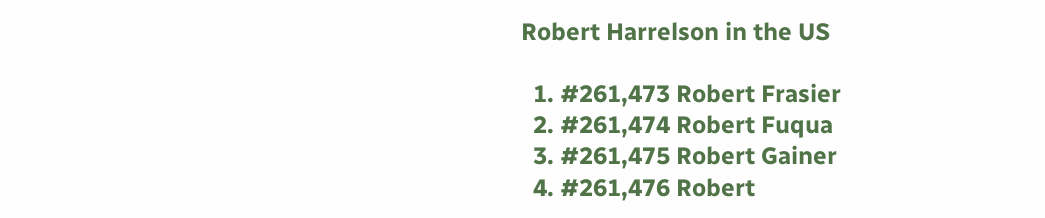Robert Harrelson in the US

  1. #261,473 Robert Frasier
  2. #261,474 Robert Fuqua
  3. #261,475 Robert Gainer
  4. #261,476 Robert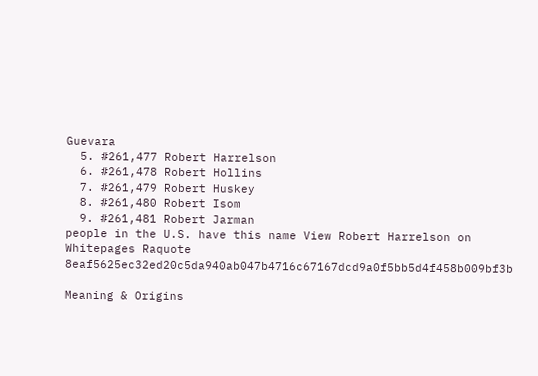Guevara
  5. #261,477 Robert Harrelson
  6. #261,478 Robert Hollins
  7. #261,479 Robert Huskey
  8. #261,480 Robert Isom
  9. #261,481 Robert Jarman
people in the U.S. have this name View Robert Harrelson on Whitepages Raquote 8eaf5625ec32ed20c5da940ab047b4716c67167dcd9a0f5bb5d4f458b009bf3b

Meaning & Origins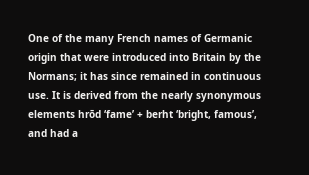One of the many French names of Germanic origin that were introduced into Britain by the Normans; it has since remained in continuous use. It is derived from the nearly synonymous elements hrōd ‘fame’ + berht ‘bright, famous’, and had a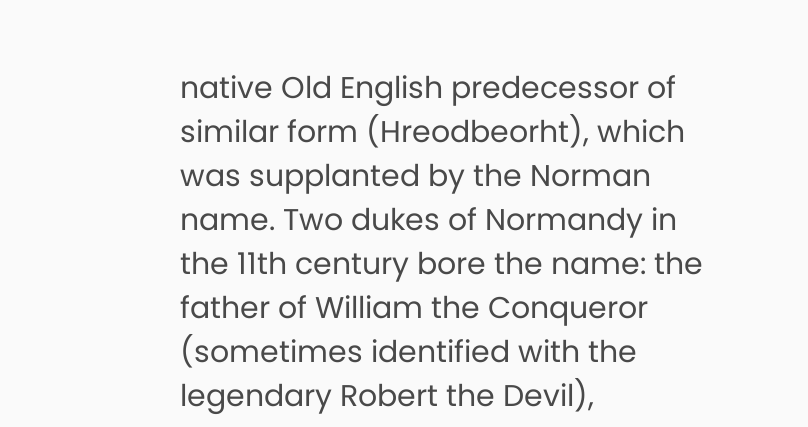native Old English predecessor of similar form (Hreodbeorht), which was supplanted by the Norman name. Two dukes of Normandy in the 11th century bore the name: the father of William the Conqueror (sometimes identified with the legendary Robert the Devil),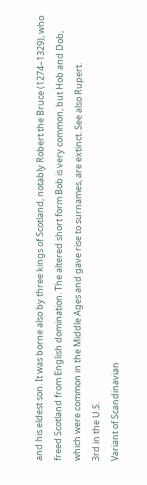and his eldest son. It was borne also by three kings of Scotland, notably Robert the Bruce (1274–1329), who freed Scotland from English domination. The altered short form Bob is very common, but Hob and Dob, which were common in the Middle Ages and gave rise to surnames, are extinct. See also Rupert.
3rd in the U.S.
Variant of Scandinavian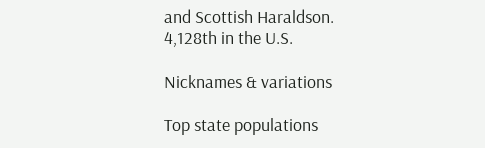and Scottish Haraldson.
4,128th in the U.S.

Nicknames & variations

Top state populations